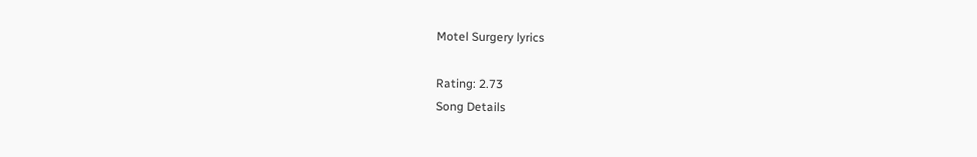Motel Surgery lyrics

Rating: 2.73
Song Details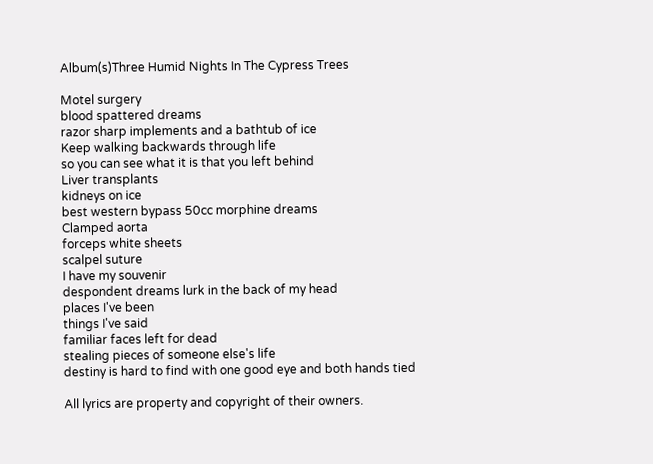Album(s)Three Humid Nights In The Cypress Trees

Motel surgery
blood spattered dreams
razor sharp implements and a bathtub of ice
Keep walking backwards through life
so you can see what it is that you left behind
Liver transplants
kidneys on ice
best western bypass 50cc morphine dreams
Clamped aorta
forceps white sheets
scalpel suture
I have my souvenir
despondent dreams lurk in the back of my head
places I've been
things I've said
familiar faces left for dead
stealing pieces of someone else's life
destiny is hard to find with one good eye and both hands tied

All lyrics are property and copyright of their owners.